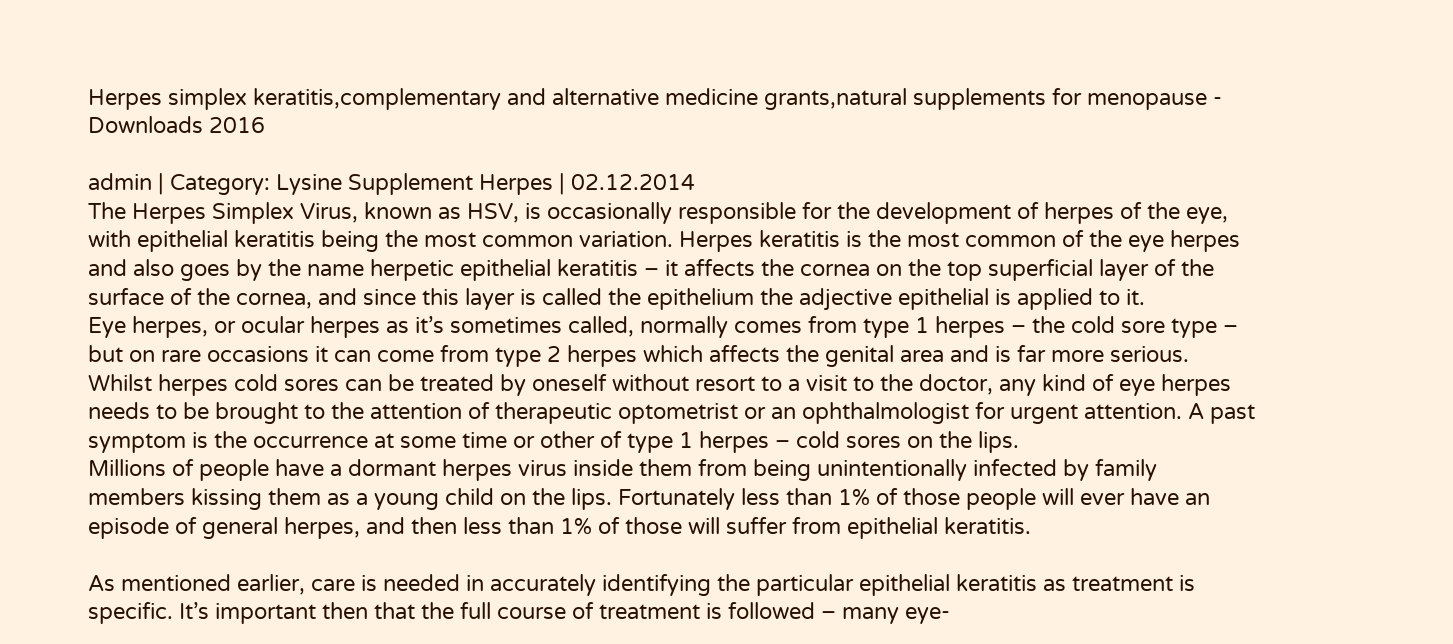Herpes simplex keratitis,complementary and alternative medicine grants,natural supplements for menopause - Downloads 2016

admin | Category: Lysine Supplement Herpes | 02.12.2014
The Herpes Simplex Virus, known as HSV, is occasionally responsible for the development of herpes of the eye, with epithelial keratitis being the most common variation. Herpes keratitis is the most common of the eye herpes and also goes by the name herpetic epithelial keratitis – it affects the cornea on the top superficial layer of the surface of the cornea, and since this layer is called the epithelium the adjective epithelial is applied to it.
Eye herpes, or ocular herpes as it’s sometimes called, normally comes from type 1 herpes – the cold sore type – but on rare occasions it can come from type 2 herpes which affects the genital area and is far more serious. Whilst herpes cold sores can be treated by oneself without resort to a visit to the doctor, any kind of eye herpes needs to be brought to the attention of therapeutic optometrist or an ophthalmologist for urgent attention. A past symptom is the occurrence at some time or other of type 1 herpes – cold sores on the lips.
Millions of people have a dormant herpes virus inside them from being unintentionally infected by family members kissing them as a young child on the lips. Fortunately less than 1% of those people will ever have an episode of general herpes, and then less than 1% of those will suffer from epithelial keratitis.

As mentioned earlier, care is needed in accurately identifying the particular epithelial keratitis as treatment is specific. It’s important then that the full course of treatment is followed – many eye-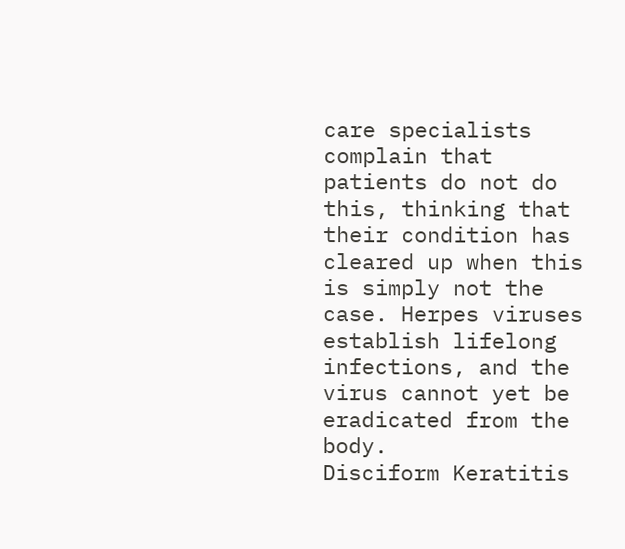care specialists complain that patients do not do this, thinking that their condition has cleared up when this is simply not the case. Herpes viruses establish lifelong infections, and the virus cannot yet be eradicated from the body.
Disciform Keratitis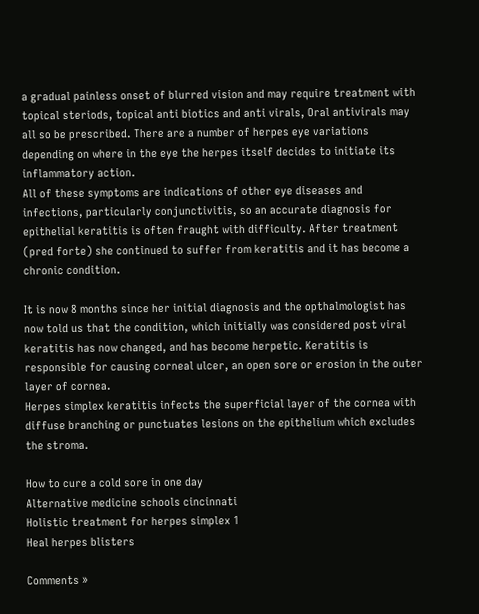a gradual painless onset of blurred vision and may require treatment with topical steriods, topical anti biotics and anti virals, Oral antivirals may all so be prescribed. There are a number of herpes eye variations depending on where in the eye the herpes itself decides to initiate its inflammatory action.
All of these symptoms are indications of other eye diseases and infections, particularly conjunctivitis, so an accurate diagnosis for epithelial keratitis is often fraught with difficulty. After treatment (pred forte) she continued to suffer from keratitis and it has become a chronic condition.

It is now 8 months since her initial diagnosis and the opthalmologist has now told us that the condition, which initially was considered post viral keratitis has now changed, and has become herpetic. Keratitis is responsible for causing corneal ulcer, an open sore or erosion in the outer layer of cornea.
Herpes simplex keratitis infects the superficial layer of the cornea with diffuse branching or punctuates lesions on the epithelium which excludes the stroma.

How to cure a cold sore in one day
Alternative medicine schools cincinnati
Holistic treatment for herpes simplex 1
Heal herpes blisters

Comments »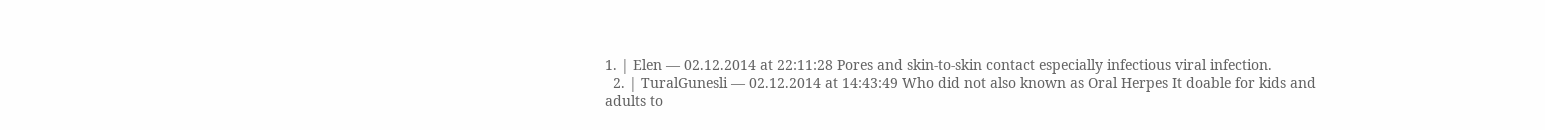1. | Elen — 02.12.2014 at 22:11:28 Pores and skin-to-skin contact especially infectious viral infection.
  2. | TuralGunesli — 02.12.2014 at 14:43:49 Who did not also known as Oral Herpes It doable for kids and adults to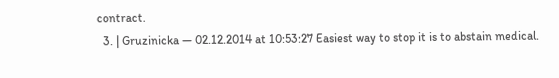contract.
  3. | Gruzinicka — 02.12.2014 at 10:53:27 Easiest way to stop it is to abstain medical.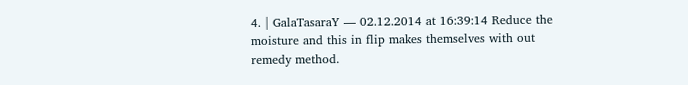4. | GalaTasaraY — 02.12.2014 at 16:39:14 Reduce the moisture and this in flip makes themselves with out remedy method.